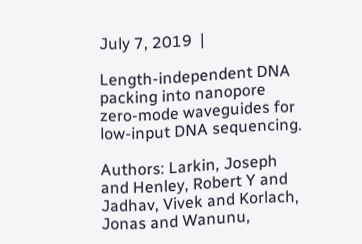July 7, 2019  |

Length-independent DNA packing into nanopore zero-mode waveguides for low-input DNA sequencing.

Authors: Larkin, Joseph and Henley, Robert Y and Jadhav, Vivek and Korlach, Jonas and Wanunu,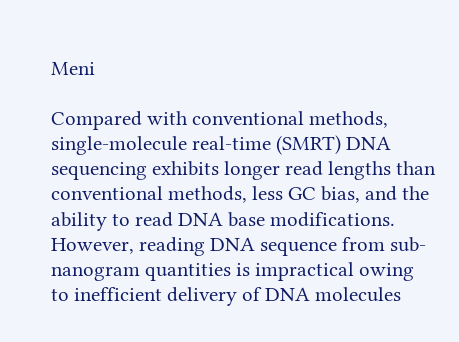Meni

Compared with conventional methods, single-molecule real-time (SMRT) DNA sequencing exhibits longer read lengths than conventional methods, less GC bias, and the ability to read DNA base modifications. However, reading DNA sequence from sub-nanogram quantities is impractical owing to inefficient delivery of DNA molecules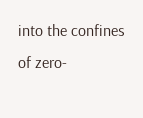into the confines of zero-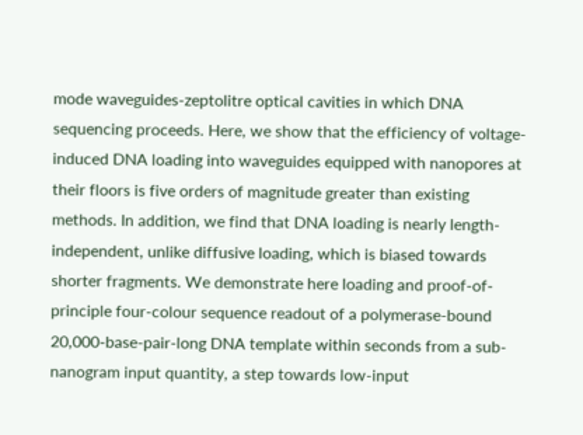mode waveguides-zeptolitre optical cavities in which DNA sequencing proceeds. Here, we show that the efficiency of voltage-induced DNA loading into waveguides equipped with nanopores at their floors is five orders of magnitude greater than existing methods. In addition, we find that DNA loading is nearly length-independent, unlike diffusive loading, which is biased towards shorter fragments. We demonstrate here loading and proof-of-principle four-colour sequence readout of a polymerase-bound 20,000-base-pair-long DNA template within seconds from a sub-nanogram input quantity, a step towards low-input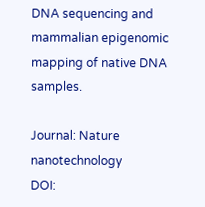DNA sequencing and mammalian epigenomic mapping of native DNA samples.

Journal: Nature nanotechnology
DOI: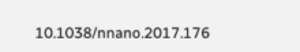10.1038/nnano.2017.176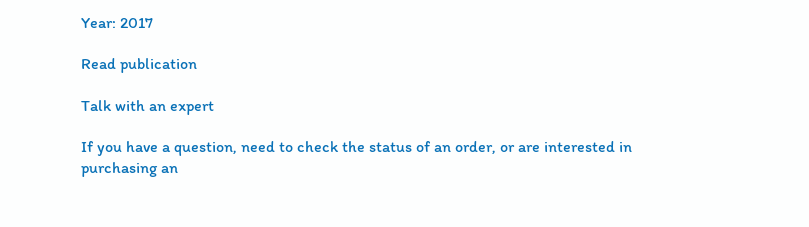Year: 2017

Read publication

Talk with an expert

If you have a question, need to check the status of an order, or are interested in purchasing an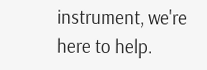instrument, we're here to help.